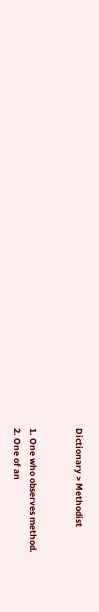Dictionary > Methodist


1. One who observes method.
2. One of an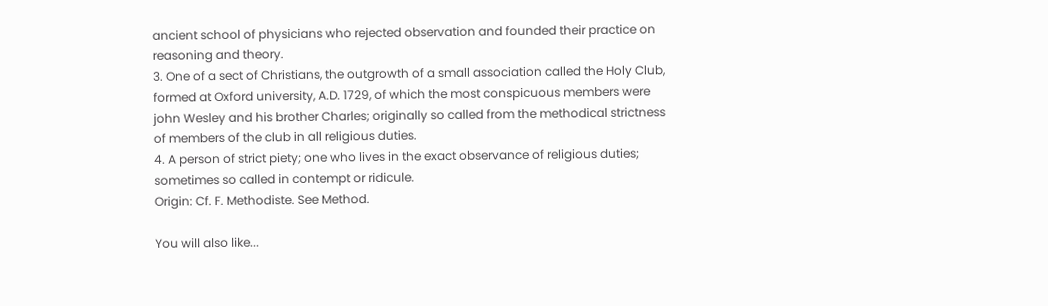ancient school of physicians who rejected observation and founded their practice on reasoning and theory.
3. One of a sect of Christians, the outgrowth of a small association called the Holy Club, formed at Oxford university, A.D. 1729, of which the most conspicuous members were john Wesley and his brother Charles; originally so called from the methodical strictness of members of the club in all religious duties.
4. A person of strict piety; one who lives in the exact observance of religious duties; sometimes so called in contempt or ridicule.
Origin: Cf. F. Methodiste. See Method.

You will also like...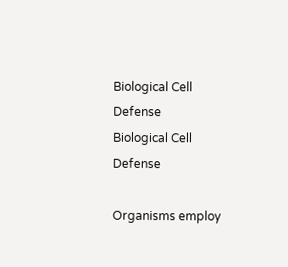Biological Cell Defense
Biological Cell Defense

Organisms employ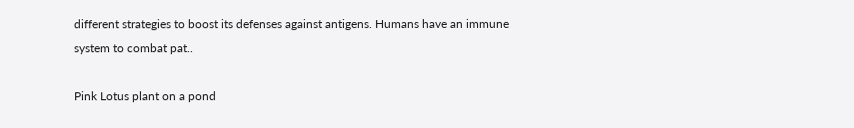different strategies to boost its defenses against antigens. Humans have an immune system to combat pat..

Pink Lotus plant on a pond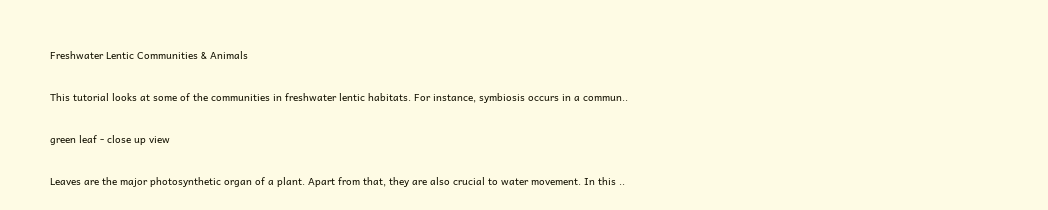Freshwater Lentic Communities & Animals

This tutorial looks at some of the communities in freshwater lentic habitats. For instance, symbiosis occurs in a commun..

green leaf - close up view

Leaves are the major photosynthetic organ of a plant. Apart from that, they are also crucial to water movement. In this ..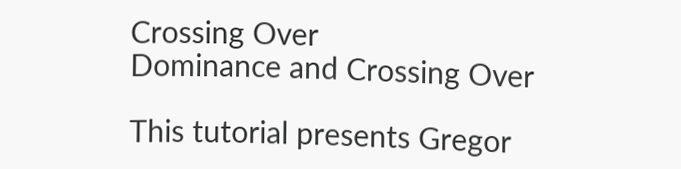Crossing Over
Dominance and Crossing Over

This tutorial presents Gregor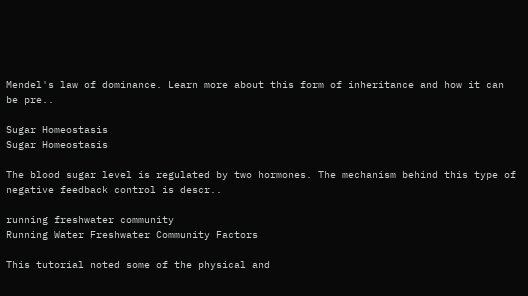Mendel's law of dominance. Learn more about this form of inheritance and how it can be pre..

Sugar Homeostasis
Sugar Homeostasis

The blood sugar level is regulated by two hormones. The mechanism behind this type of negative feedback control is descr..

running freshwater community
Running Water Freshwater Community Factors

This tutorial noted some of the physical and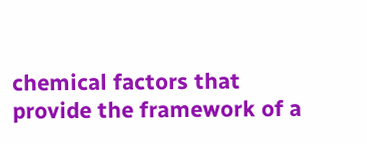chemical factors that provide the framework of a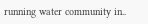running water community in..